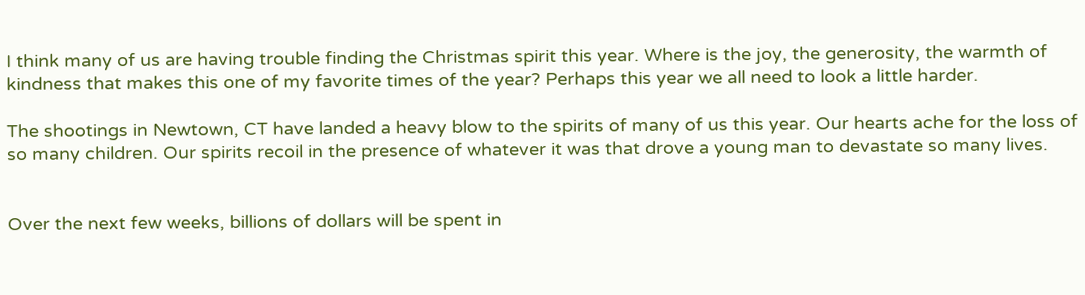I think many of us are having trouble finding the Christmas spirit this year. Where is the joy, the generosity, the warmth of kindness that makes this one of my favorite times of the year? Perhaps this year we all need to look a little harder.

The shootings in Newtown, CT have landed a heavy blow to the spirits of many of us this year. Our hearts ache for the loss of so many children. Our spirits recoil in the presence of whatever it was that drove a young man to devastate so many lives.


Over the next few weeks, billions of dollars will be spent in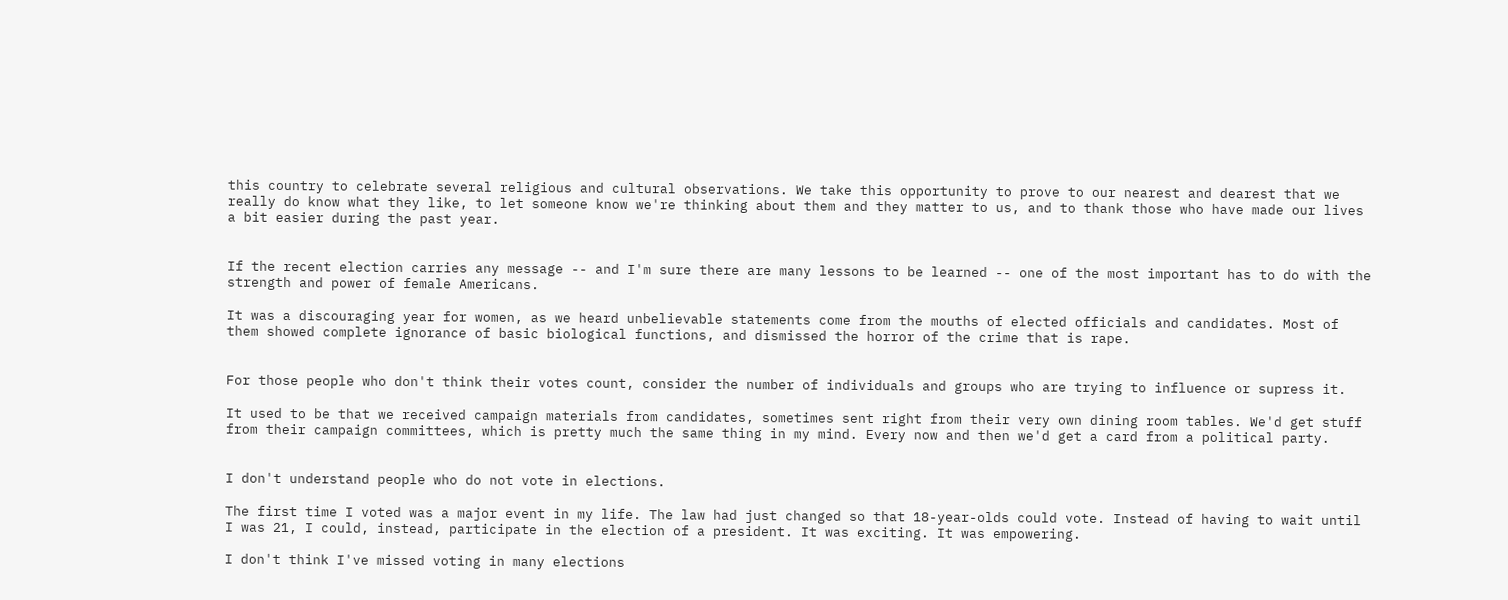this country to celebrate several religious and cultural observations. We take this opportunity to prove to our nearest and dearest that we really do know what they like, to let someone know we're thinking about them and they matter to us, and to thank those who have made our lives a bit easier during the past year.


If the recent election carries any message -- and I'm sure there are many lessons to be learned -- one of the most important has to do with the strength and power of female Americans.

It was a discouraging year for women, as we heard unbelievable statements come from the mouths of elected officials and candidates. Most of them showed complete ignorance of basic biological functions, and dismissed the horror of the crime that is rape.


For those people who don't think their votes count, consider the number of individuals and groups who are trying to influence or supress it.

It used to be that we received campaign materials from candidates, sometimes sent right from their very own dining room tables. We'd get stuff from their campaign committees, which is pretty much the same thing in my mind. Every now and then we'd get a card from a political party.


I don't understand people who do not vote in elections.

The first time I voted was a major event in my life. The law had just changed so that 18-year-olds could vote. Instead of having to wait until I was 21, I could, instead, participate in the election of a president. It was exciting. It was empowering.

I don't think I've missed voting in many elections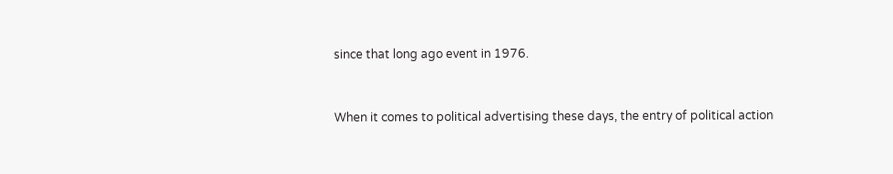since that long ago event in 1976.


When it comes to political advertising these days, the entry of political action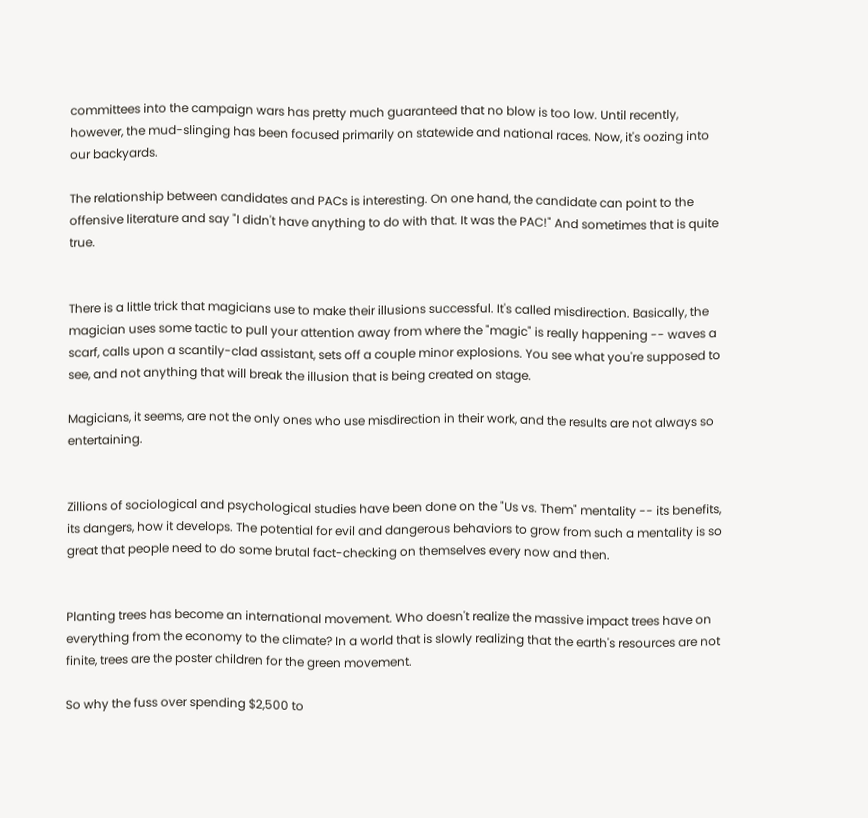committees into the campaign wars has pretty much guaranteed that no blow is too low. Until recently, however, the mud-slinging has been focused primarily on statewide and national races. Now, it's oozing into our backyards.

The relationship between candidates and PACs is interesting. On one hand, the candidate can point to the offensive literature and say "I didn't have anything to do with that. It was the PAC!" And sometimes that is quite true.


There is a little trick that magicians use to make their illusions successful. It's called misdirection. Basically, the magician uses some tactic to pull your attention away from where the "magic" is really happening -- waves a scarf, calls upon a scantily-clad assistant, sets off a couple minor explosions. You see what you're supposed to see, and not anything that will break the illusion that is being created on stage.

Magicians, it seems, are not the only ones who use misdirection in their work, and the results are not always so entertaining.


Zillions of sociological and psychological studies have been done on the "Us vs. Them" mentality -- its benefits, its dangers, how it develops. The potential for evil and dangerous behaviors to grow from such a mentality is so great that people need to do some brutal fact-checking on themselves every now and then.


Planting trees has become an international movement. Who doesn't realize the massive impact trees have on everything from the economy to the climate? In a world that is slowly realizing that the earth's resources are not finite, trees are the poster children for the green movement.

So why the fuss over spending $2,500 to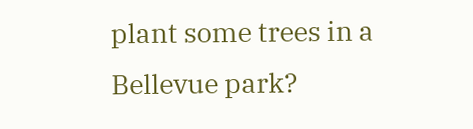plant some trees in a Bellevue park?